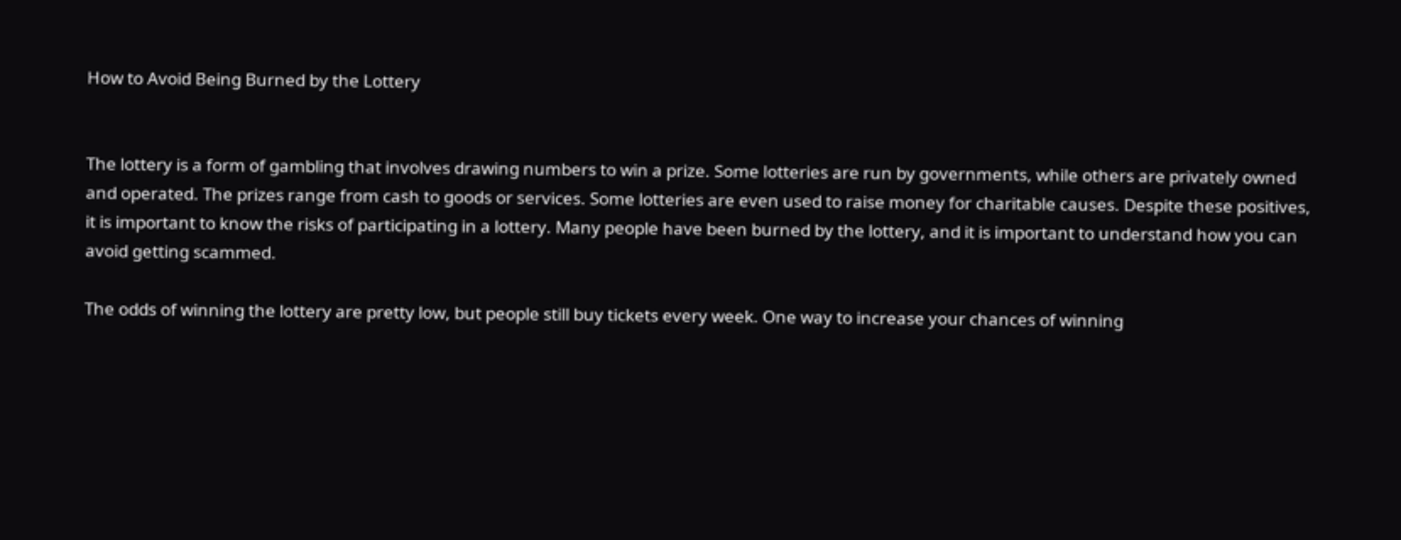How to Avoid Being Burned by the Lottery


The lottery is a form of gambling that involves drawing numbers to win a prize. Some lotteries are run by governments, while others are privately owned and operated. The prizes range from cash to goods or services. Some lotteries are even used to raise money for charitable causes. Despite these positives, it is important to know the risks of participating in a lottery. Many people have been burned by the lottery, and it is important to understand how you can avoid getting scammed.

The odds of winning the lottery are pretty low, but people still buy tickets every week. One way to increase your chances of winning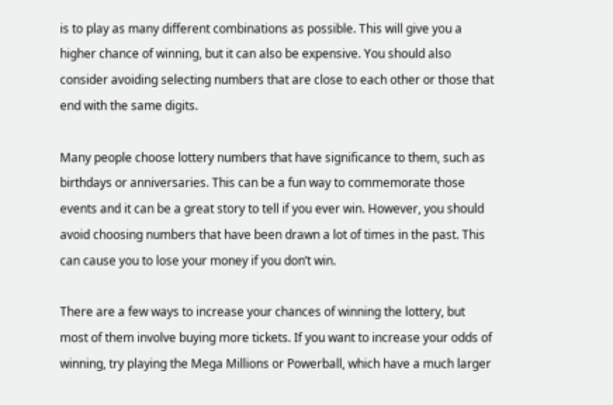is to play as many different combinations as possible. This will give you a higher chance of winning, but it can also be expensive. You should also consider avoiding selecting numbers that are close to each other or those that end with the same digits.

Many people choose lottery numbers that have significance to them, such as birthdays or anniversaries. This can be a fun way to commemorate those events and it can be a great story to tell if you ever win. However, you should avoid choosing numbers that have been drawn a lot of times in the past. This can cause you to lose your money if you don’t win.

There are a few ways to increase your chances of winning the lottery, but most of them involve buying more tickets. If you want to increase your odds of winning, try playing the Mega Millions or Powerball, which have a much larger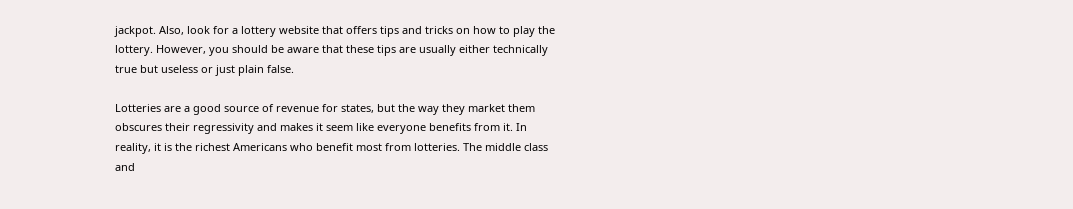jackpot. Also, look for a lottery website that offers tips and tricks on how to play the lottery. However, you should be aware that these tips are usually either technically true but useless or just plain false.

Lotteries are a good source of revenue for states, but the way they market them obscures their regressivity and makes it seem like everyone benefits from it. In reality, it is the richest Americans who benefit most from lotteries. The middle class and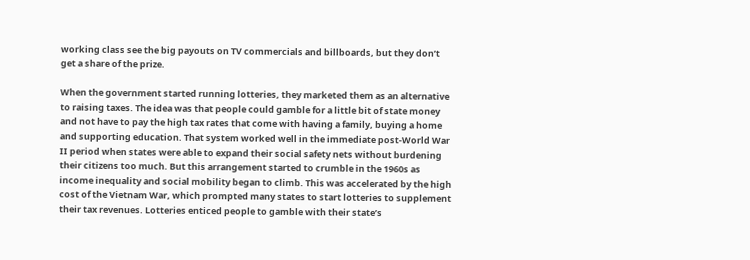working class see the big payouts on TV commercials and billboards, but they don’t get a share of the prize.

When the government started running lotteries, they marketed them as an alternative to raising taxes. The idea was that people could gamble for a little bit of state money and not have to pay the high tax rates that come with having a family, buying a home and supporting education. That system worked well in the immediate post-World War II period when states were able to expand their social safety nets without burdening their citizens too much. But this arrangement started to crumble in the 1960s as income inequality and social mobility began to climb. This was accelerated by the high cost of the Vietnam War, which prompted many states to start lotteries to supplement their tax revenues. Lotteries enticed people to gamble with their state’s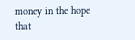money in the hope that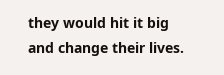they would hit it big and change their lives.